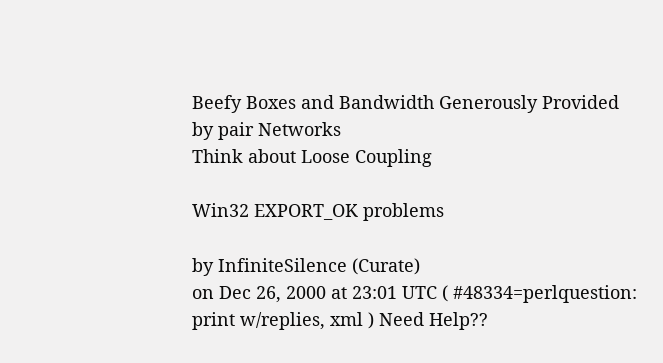Beefy Boxes and Bandwidth Generously Provided by pair Networks
Think about Loose Coupling

Win32 EXPORT_OK problems

by InfiniteSilence (Curate)
on Dec 26, 2000 at 23:01 UTC ( #48334=perlquestion: print w/replies, xml ) Need Help??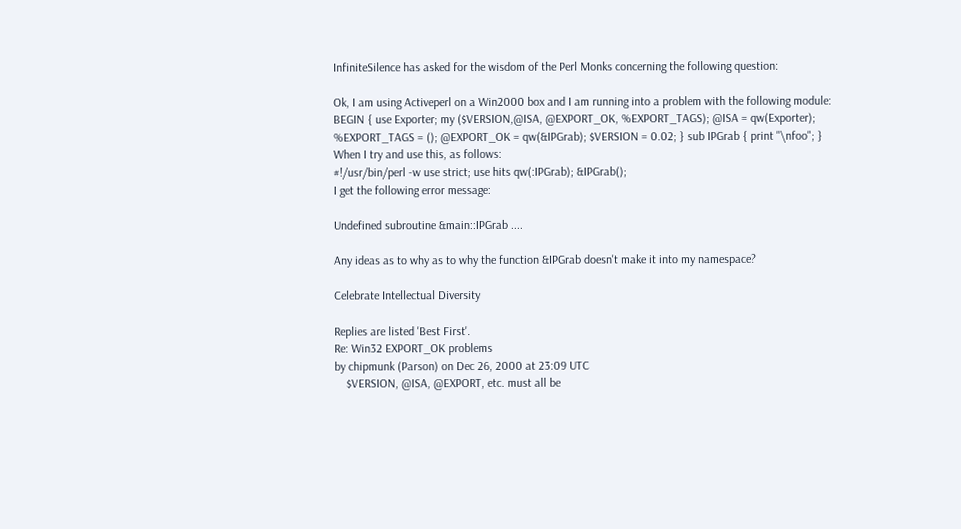InfiniteSilence has asked for the wisdom of the Perl Monks concerning the following question:

Ok, I am using Activeperl on a Win2000 box and I am running into a problem with the following module:
BEGIN { use Exporter; my ($VERSION,@ISA, @EXPORT_OK, %EXPORT_TAGS); @ISA = qw(Exporter); %EXPORT_TAGS = (); @EXPORT_OK = qw(&IPGrab); $VERSION = 0.02; } sub IPGrab { print "\nfoo"; }
When I try and use this, as follows:
#!/usr/bin/perl -w use strict; use hits qw(:IPGrab); &IPGrab();
I get the following error message:

Undefined subroutine &main::IPGrab ....

Any ideas as to why as to why the function &IPGrab doesn't make it into my namespace?

Celebrate Intellectual Diversity

Replies are listed 'Best First'.
Re: Win32 EXPORT_OK problems
by chipmunk (Parson) on Dec 26, 2000 at 23:09 UTC
    $VERSION, @ISA, @EXPORT, etc. must all be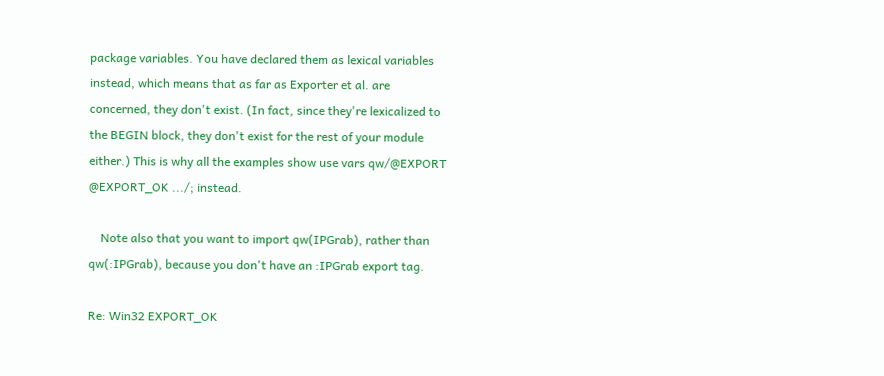package variables. You have declared them as lexical variables instead, which means that as far as Exporter et al. are concerned, they don't exist. (In fact, since they're lexicalized to the BEGIN block, they don't exist for the rest of your module either.) This is why all the examples show use vars qw/@EXPORT @EXPORT_OK .../; instead.

    Note also that you want to import qw(IPGrab), rather than qw(:IPGrab), because you don't have an :IPGrab export tag.

Re: Win32 EXPORT_OK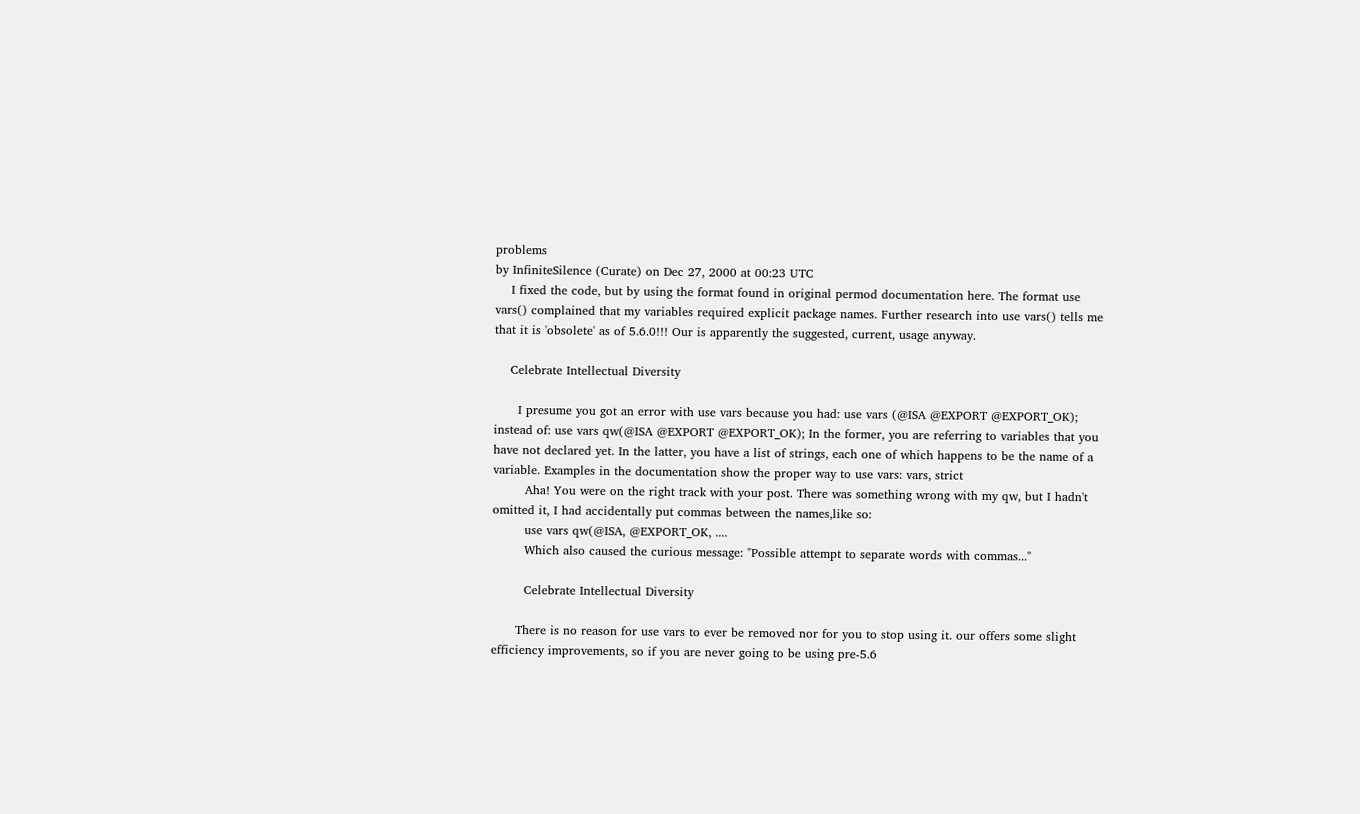problems
by InfiniteSilence (Curate) on Dec 27, 2000 at 00:23 UTC
    I fixed the code, but by using the format found in original permod documentation here. The format use vars() complained that my variables required explicit package names. Further research into use vars() tells me that it is 'obsolete' as of 5.6.0!!! Our is apparently the suggested, current, usage anyway.

    Celebrate Intellectual Diversity

      I presume you got an error with use vars because you had: use vars (@ISA @EXPORT @EXPORT_OK); instead of: use vars qw(@ISA @EXPORT @EXPORT_OK); In the former, you are referring to variables that you have not declared yet. In the latter, you have a list of strings, each one of which happens to be the name of a variable. Examples in the documentation show the proper way to use vars: vars, strict
        Aha! You were on the right track with your post. There was something wrong with my qw, but I hadn't omitted it, I had accidentally put commas between the names,like so:
        use vars qw(@ISA, @EXPORT_OK, ....
        Which also caused the curious message: "Possible attempt to separate words with commas..."

        Celebrate Intellectual Diversity

      There is no reason for use vars to ever be removed nor for you to stop using it. our offers some slight efficiency improvements, so if you are never going to be using pre-5.6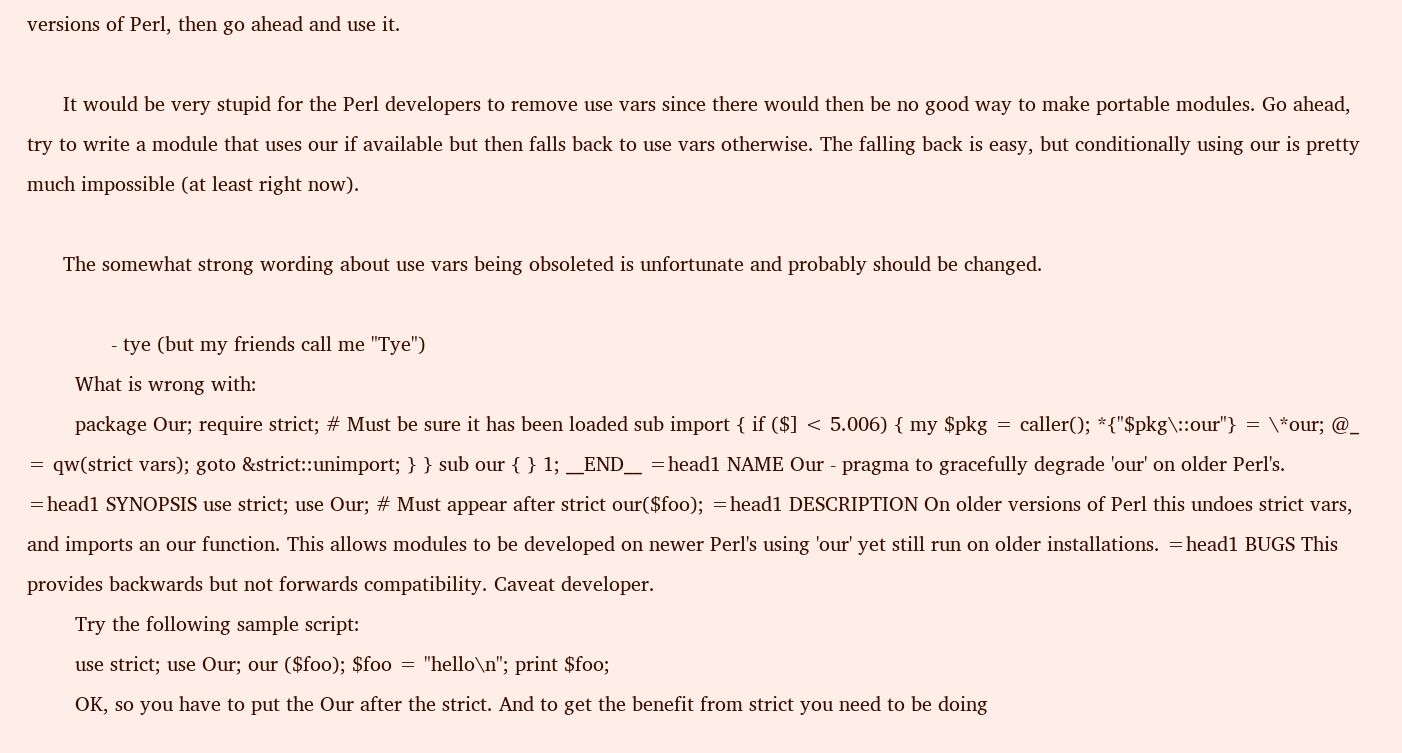versions of Perl, then go ahead and use it.

      It would be very stupid for the Perl developers to remove use vars since there would then be no good way to make portable modules. Go ahead, try to write a module that uses our if available but then falls back to use vars otherwise. The falling back is easy, but conditionally using our is pretty much impossible (at least right now).

      The somewhat strong wording about use vars being obsoleted is unfortunate and probably should be changed.

              - tye (but my friends call me "Tye")
        What is wrong with:
        package Our; require strict; # Must be sure it has been loaded sub import { if ($] < 5.006) { my $pkg = caller(); *{"$pkg\::our"} = \*our; @_ = qw(strict vars); goto &strict::unimport; } } sub our { } 1; __END__ =head1 NAME Our - pragma to gracefully degrade 'our' on older Perl's. =head1 SYNOPSIS use strict; use Our; # Must appear after strict our($foo); =head1 DESCRIPTION On older versions of Perl this undoes strict vars, and imports an our function. This allows modules to be developed on newer Perl's using 'our' yet still run on older installations. =head1 BUGS This provides backwards but not forwards compatibility. Caveat developer.
        Try the following sample script:
        use strict; use Our; our ($foo); $foo = "hello\n"; print $foo;
        OK, so you have to put the Our after the strict. And to get the benefit from strict you need to be doing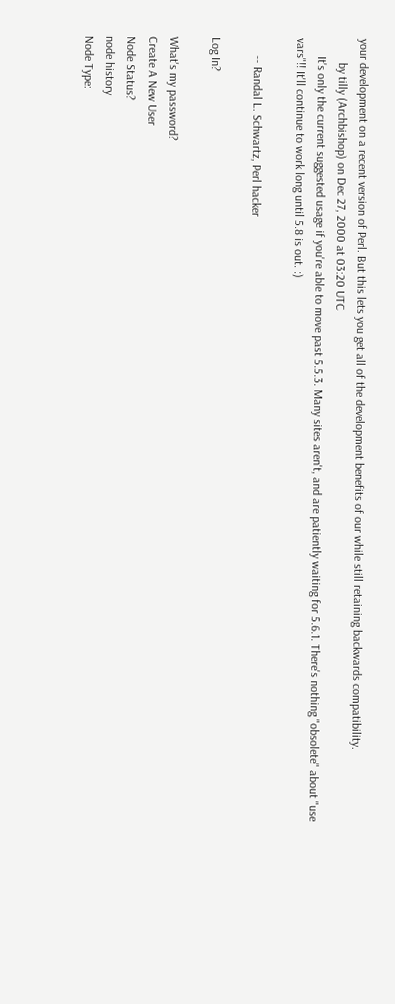your development on a recent version of Perl. But this lets you get all of the development benefits of our while still retaining backwards compatibility.
        by tilly (Archbishop) on Dec 27, 2000 at 03:20 UTC
      It's only the current suggested usage if you're able to move past 5.5.3. Many sites aren't, and are patiently waiting for 5.6.1. There's nothing "obsolete" about "use vars"!! It'll continue to work long until 5.8 is out. :)

      -- Randal L. Schwartz, Perl hacker

Log In?

What's my password?
Create A New User
Node Status?
node history
Node Type: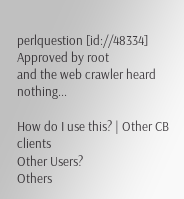perlquestion [id://48334]
Approved by root
and the web crawler heard nothing...

How do I use this? | Other CB clients
Other Users?
Others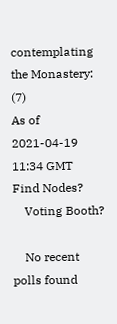contemplating the Monastery: (7)
As of 2021-04-19 11:34 GMT
Find Nodes?
    Voting Booth?

    No recent polls found